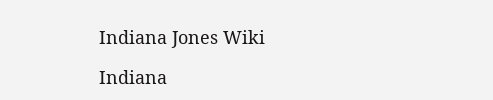Indiana Jones Wiki

Indiana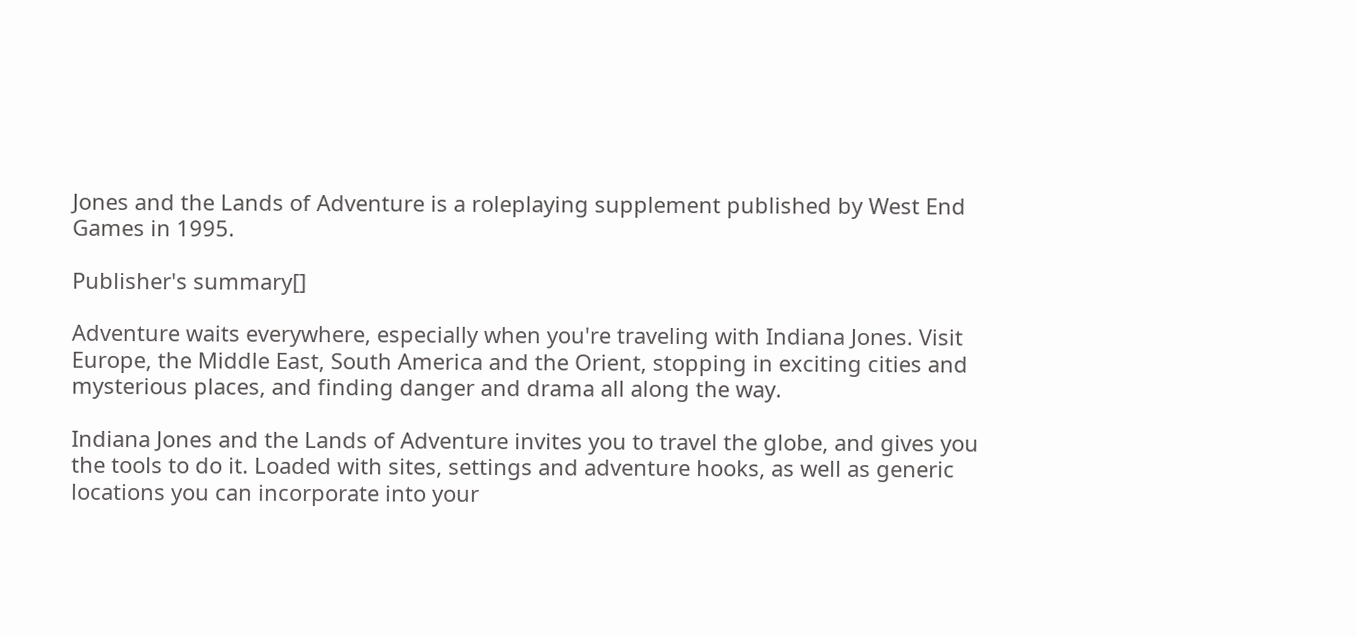Jones and the Lands of Adventure is a roleplaying supplement published by West End Games in 1995.

Publisher's summary[]

Adventure waits everywhere, especially when you're traveling with Indiana Jones. Visit Europe, the Middle East, South America and the Orient, stopping in exciting cities and mysterious places, and finding danger and drama all along the way.

Indiana Jones and the Lands of Adventure invites you to travel the globe, and gives you the tools to do it. Loaded with sites, settings and adventure hooks, as well as generic locations you can incorporate into your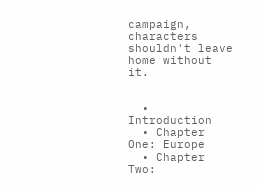campaign, characters shouldn't leave home without it.


  • Introduction
  • Chapter One: Europe
  • Chapter Two: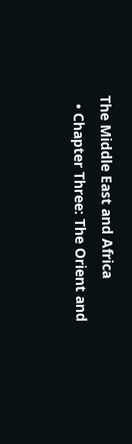The Middle East and Africa
  • Chapter Three: The Orient and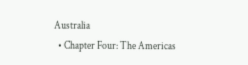Australia
  • Chapter Four: The Americas